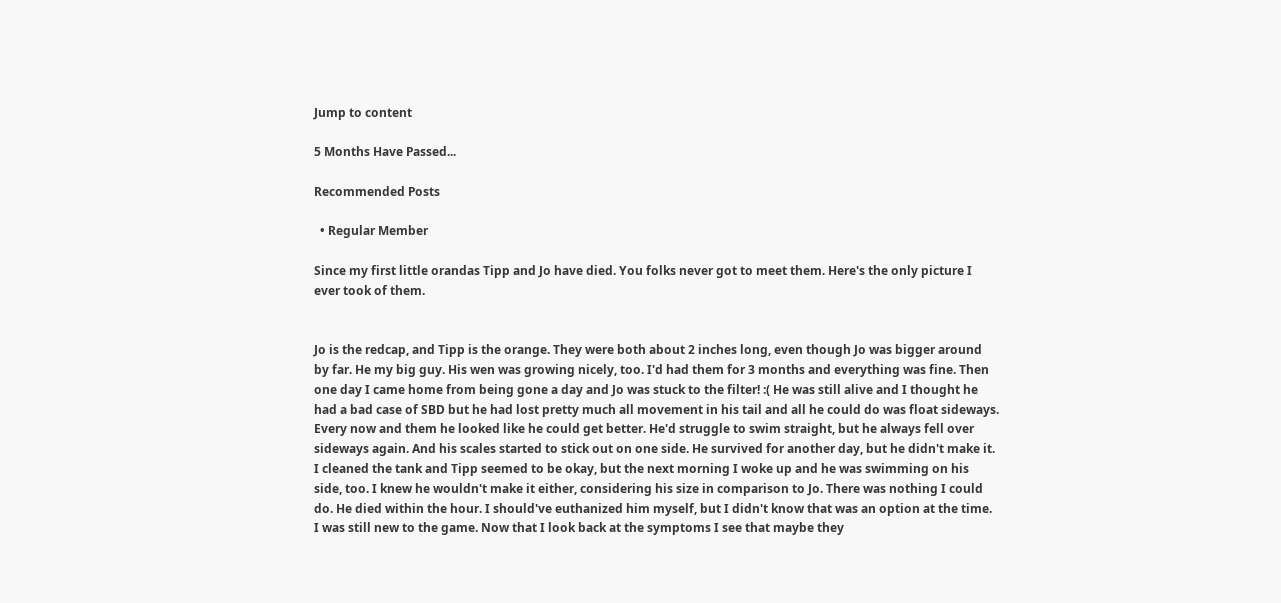Jump to content

5 Months Have Passed...

Recommended Posts

  • Regular Member

Since my first little orandas Tipp and Jo have died. You folks never got to meet them. Here's the only picture I ever took of them.


Jo is the redcap, and Tipp is the orange. They were both about 2 inches long, even though Jo was bigger around by far. He my big guy. His wen was growing nicely, too. I'd had them for 3 months and everything was fine. Then one day I came home from being gone a day and Jo was stuck to the filter! :( He was still alive and I thought he had a bad case of SBD but he had lost pretty much all movement in his tail and all he could do was float sideways. Every now and them he looked like he could get better. He'd struggle to swim straight, but he always fell over sideways again. And his scales started to stick out on one side. He survived for another day, but he didn't make it. I cleaned the tank and Tipp seemed to be okay, but the next morning I woke up and he was swimming on his side, too. I knew he wouldn't make it either, considering his size in comparison to Jo. There was nothing I could do. He died within the hour. I should've euthanized him myself, but I didn't know that was an option at the time. I was still new to the game. Now that I look back at the symptoms I see that maybe they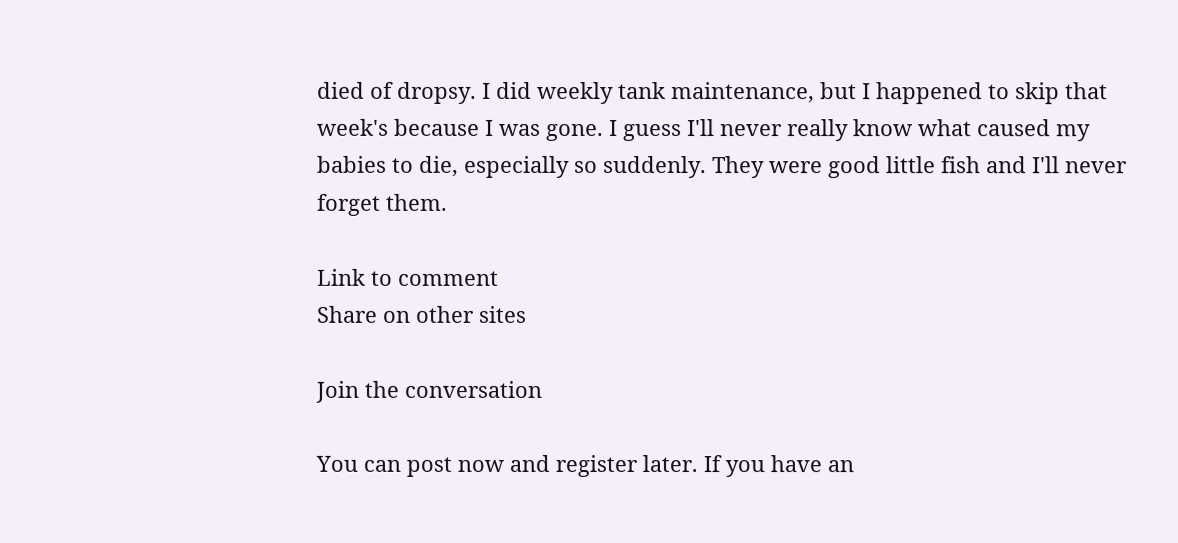died of dropsy. I did weekly tank maintenance, but I happened to skip that week's because I was gone. I guess I'll never really know what caused my babies to die, especially so suddenly. They were good little fish and I'll never forget them.

Link to comment
Share on other sites

Join the conversation

You can post now and register later. If you have an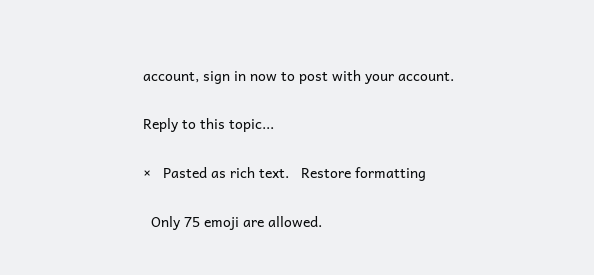account, sign in now to post with your account.

Reply to this topic...

×   Pasted as rich text.   Restore formatting

  Only 75 emoji are allowed.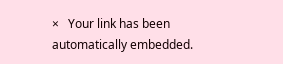×   Your link has been automatically embedded.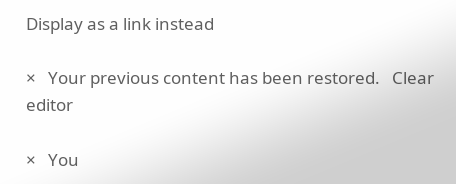Display as a link instead

×   Your previous content has been restored.   Clear editor

×   You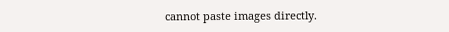cannot paste images directly.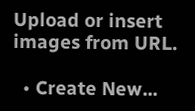Upload or insert images from URL.

  • Create New...